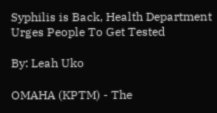Syphilis is Back, Health Department Urges People To Get Tested

By: Leah Uko

OMAHA (KPTM) - The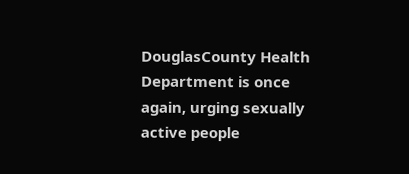DouglasCounty Health Department is once again, urging sexually active people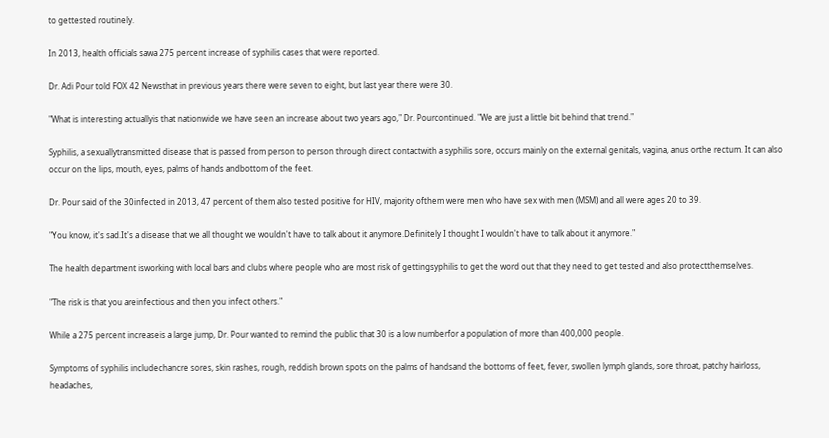to gettested routinely.

In 2013, health officials sawa 275 percent increase of syphilis cases that were reported.

Dr. Adi Pour told FOX 42 Newsthat in previous years there were seven to eight, but last year there were 30.

"What is interesting actuallyis that nationwide we have seen an increase about two years ago," Dr. Pourcontinued. "We are just a little bit behind that trend."

Syphilis, a sexuallytransmitted disease that is passed from person to person through direct contactwith a syphilis sore, occurs mainly on the external genitals, vagina, anus orthe rectum. It can also occur on the lips, mouth, eyes, palms of hands andbottom of the feet.

Dr. Pour said of the 30infected in 2013, 47 percent of them also tested positive for HIV, majority ofthem were men who have sex with men (MSM) and all were ages 20 to 39.

"You know, it's sad.It's a disease that we all thought we wouldn't have to talk about it anymore.Definitely I thought I wouldn't have to talk about it anymore."

The health department isworking with local bars and clubs where people who are most risk of gettingsyphilis to get the word out that they need to get tested and also protectthemselves.

"The risk is that you areinfectious and then you infect others."

While a 275 percent increaseis a large jump, Dr. Pour wanted to remind the public that 30 is a low numberfor a population of more than 400,000 people.

Symptoms of syphilis includechancre sores, skin rashes, rough, reddish brown spots on the palms of handsand the bottoms of feet, fever, swollen lymph glands, sore throat, patchy hairloss, headaches,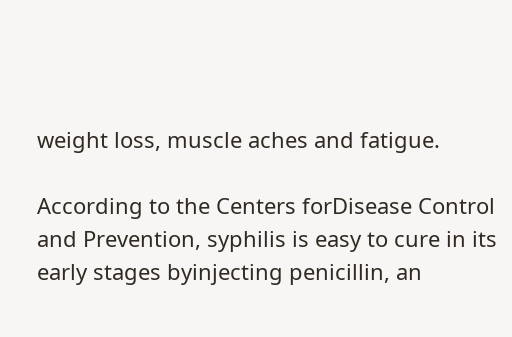weight loss, muscle aches and fatigue.

According to the Centers forDisease Control and Prevention, syphilis is easy to cure in its early stages byinjecting penicillin, an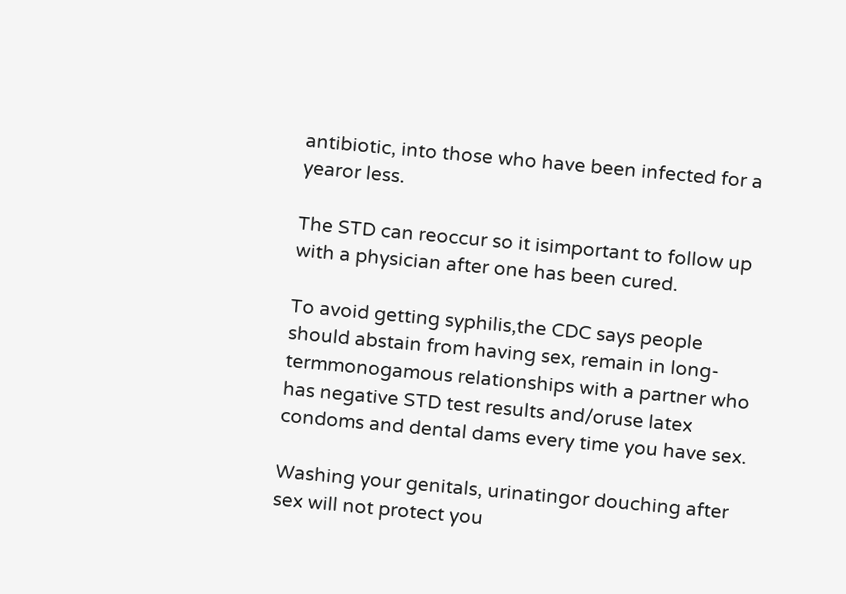antibiotic, into those who have been infected for a yearor less.

The STD can reoccur so it isimportant to follow up with a physician after one has been cured.

To avoid getting syphilis,the CDC says people should abstain from having sex, remain in long-termmonogamous relationships with a partner who has negative STD test results and/oruse latex condoms and dental dams every time you have sex.

Washing your genitals, urinatingor douching after sex will not protect you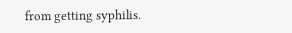from getting syphilis.